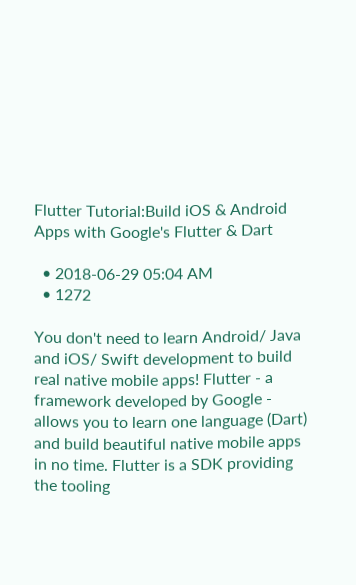Flutter Tutorial:Build iOS & Android Apps with Google's Flutter & Dart

  • 2018-06-29 05:04 AM
  • 1272

You don't need to learn Android/ Java and iOS/ Swift development to build real native mobile apps! Flutter - a framework developed by Google - allows you to learn one language (Dart) and build beautiful native mobile apps in no time. Flutter is a SDK providing the tooling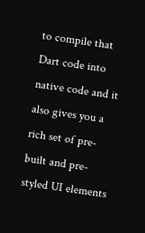to compile that Dart code into native code and it also gives you a rich set of pre-built and pre-styled UI elements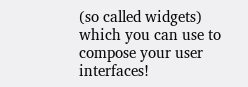(so called widgets) which you can use to compose your user interfaces!